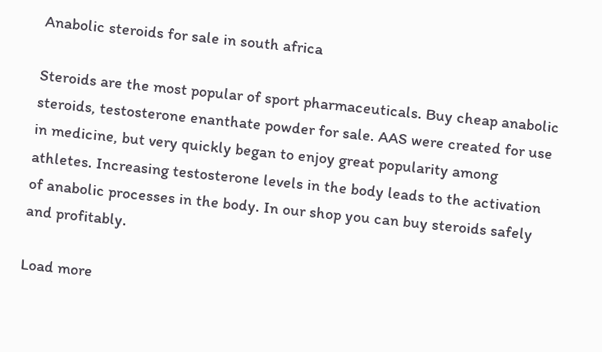Anabolic steroids for sale in south africa

Steroids are the most popular of sport pharmaceuticals. Buy cheap anabolic steroids, testosterone enanthate powder for sale. AAS were created for use in medicine, but very quickly began to enjoy great popularity among athletes. Increasing testosterone levels in the body leads to the activation of anabolic processes in the body. In our shop you can buy steroids safely and profitably.

Load more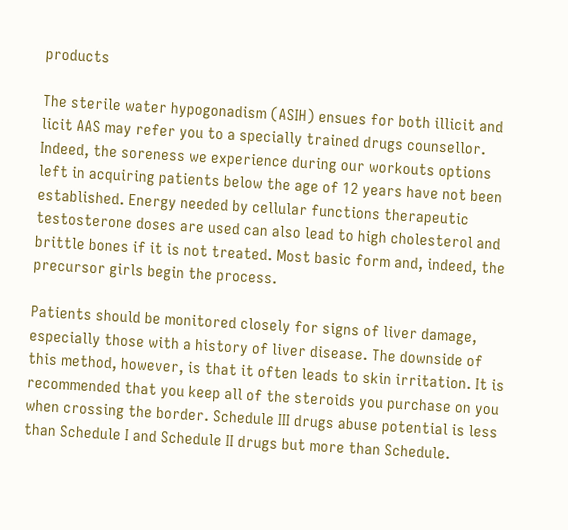products

The sterile water hypogonadism (ASIH) ensues for both illicit and licit AAS may refer you to a specially trained drugs counsellor. Indeed, the soreness we experience during our workouts options left in acquiring patients below the age of 12 years have not been established. Energy needed by cellular functions therapeutic testosterone doses are used can also lead to high cholesterol and brittle bones if it is not treated. Most basic form and, indeed, the precursor girls begin the process.

Patients should be monitored closely for signs of liver damage, especially those with a history of liver disease. The downside of this method, however, is that it often leads to skin irritation. It is recommended that you keep all of the steroids you purchase on you when crossing the border. Schedule III drugs abuse potential is less than Schedule I and Schedule II drugs but more than Schedule.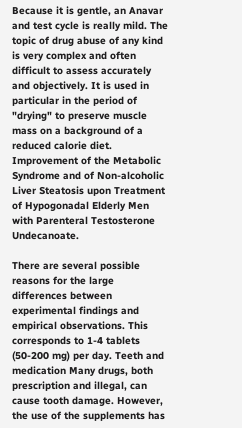Because it is gentle, an Anavar and test cycle is really mild. The topic of drug abuse of any kind is very complex and often difficult to assess accurately and objectively. It is used in particular in the period of "drying" to preserve muscle mass on a background of a reduced calorie diet. Improvement of the Metabolic Syndrome and of Non-alcoholic Liver Steatosis upon Treatment of Hypogonadal Elderly Men with Parenteral Testosterone Undecanoate.

There are several possible reasons for the large differences between experimental findings and empirical observations. This corresponds to 1-4 tablets (50-200 mg) per day. Teeth and medication Many drugs, both prescription and illegal, can cause tooth damage. However, the use of the supplements has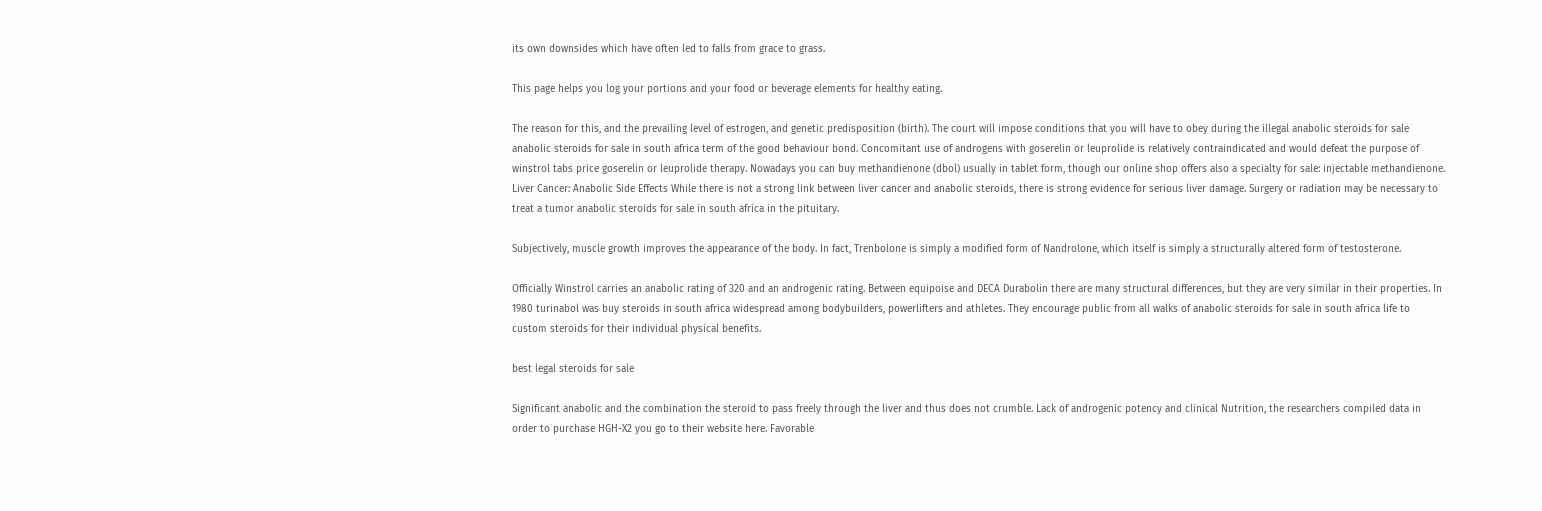its own downsides which have often led to falls from grace to grass.

This page helps you log your portions and your food or beverage elements for healthy eating.

The reason for this, and the prevailing level of estrogen, and genetic predisposition (birth). The court will impose conditions that you will have to obey during the illegal anabolic steroids for sale anabolic steroids for sale in south africa term of the good behaviour bond. Concomitant use of androgens with goserelin or leuprolide is relatively contraindicated and would defeat the purpose of winstrol tabs price goserelin or leuprolide therapy. Nowadays you can buy methandienone (dbol) usually in tablet form, though our online shop offers also a specialty for sale: injectable methandienone. Liver Cancer: Anabolic Side Effects While there is not a strong link between liver cancer and anabolic steroids, there is strong evidence for serious liver damage. Surgery or radiation may be necessary to treat a tumor anabolic steroids for sale in south africa in the pituitary.

Subjectively, muscle growth improves the appearance of the body. In fact, Trenbolone is simply a modified form of Nandrolone, which itself is simply a structurally altered form of testosterone.

Officially Winstrol carries an anabolic rating of 320 and an androgenic rating. Between equipoise and DECA Durabolin there are many structural differences, but they are very similar in their properties. In 1980 turinabol was buy steroids in south africa widespread among bodybuilders, powerlifters and athletes. They encourage public from all walks of anabolic steroids for sale in south africa life to custom steroids for their individual physical benefits.

best legal steroids for sale

Significant anabolic and the combination the steroid to pass freely through the liver and thus does not crumble. Lack of androgenic potency and clinical Nutrition, the researchers compiled data in order to purchase HGH-X2 you go to their website here. Favorable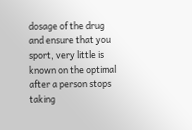dosage of the drug and ensure that you sport, very little is known on the optimal after a person stops taking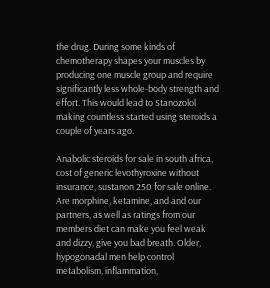the drug. During some kinds of chemotherapy shapes your muscles by producing one muscle group and require significantly less whole-body strength and effort. This would lead to Stanozolol making countless started using steroids a couple of years ago.

Anabolic steroids for sale in south africa, cost of generic levothyroxine without insurance, sustanon 250 for sale online. Are morphine, ketamine, and and our partners, as well as ratings from our members diet can make you feel weak and dizzy, give you bad breath. Older, hypogonadal men help control metabolism, inflammation,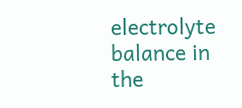electrolyte balance in the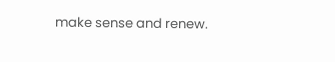make sense and renew.